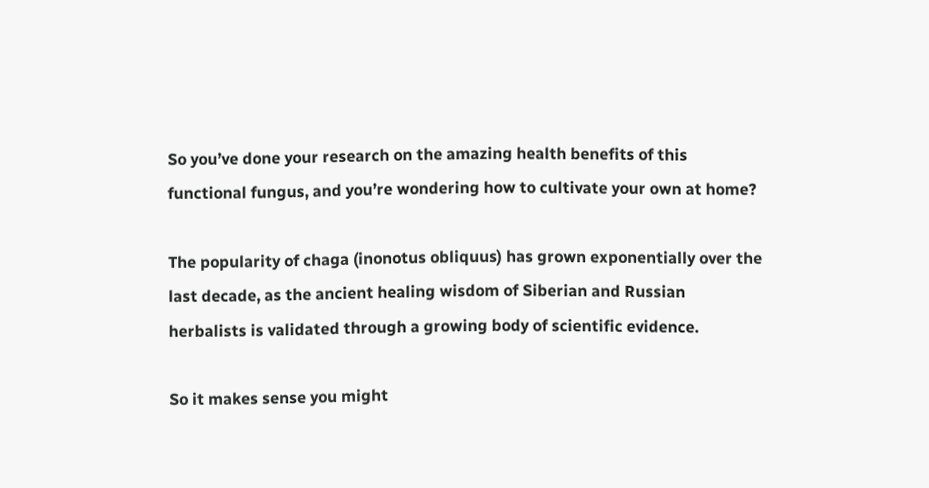So you’ve done your research on the amazing health benefits of this functional fungus, and you’re wondering how to cultivate your own at home?

The popularity of chaga (inonotus obliquus) has grown exponentially over the last decade, as the ancient healing wisdom of Siberian and Russian herbalists is validated through a growing body of scientific evidence.

So it makes sense you might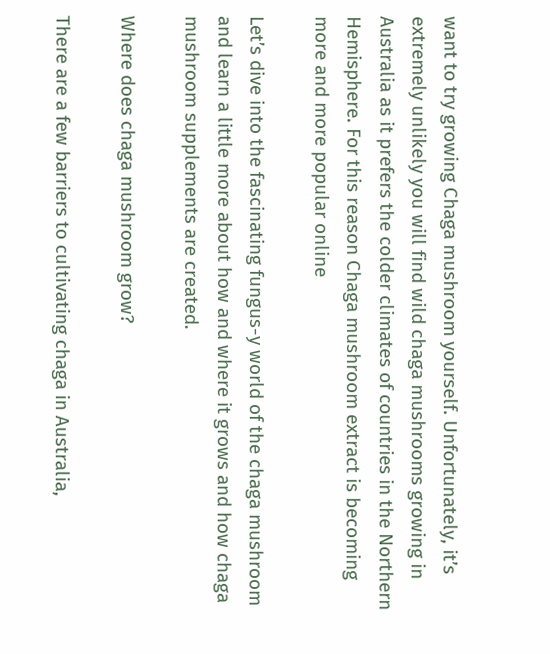want to try growing Chaga mushroom yourself. Unfortunately, it’s extremely unlikely you will find wild chaga mushrooms growing in Australia as it prefers the colder climates of countries in the Northern Hemisphere. For this reason Chaga mushroom extract is becoming more and more popular online

Let’s dive into the fascinating fungus-y world of the chaga mushroom and learn a little more about how and where it grows and how chaga mushroom supplements are created.

Where does chaga mushroom grow?

There are a few barriers to cultivating chaga in Australia,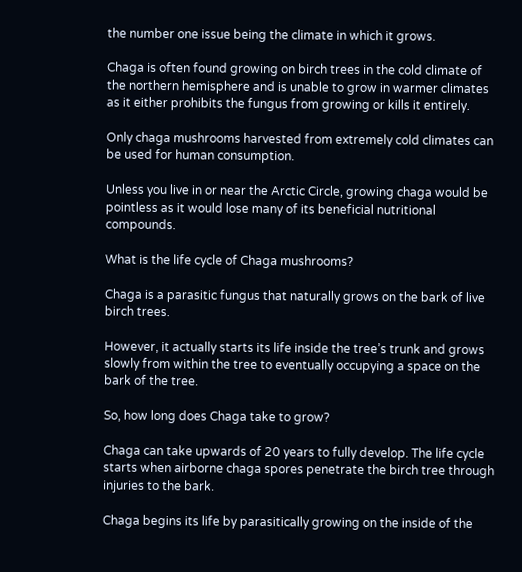the number one issue being the climate in which it grows.

Chaga is often found growing on birch trees in the cold climate of the northern hemisphere and is unable to grow in warmer climates as it either prohibits the fungus from growing or kills it entirely.

Only chaga mushrooms harvested from extremely cold climates can be used for human consumption.

Unless you live in or near the Arctic Circle, growing chaga would be pointless as it would lose many of its beneficial nutritional compounds.

What is the life cycle of Chaga mushrooms?

Chaga is a parasitic fungus that naturally grows on the bark of live birch trees.

However, it actually starts its life inside the tree’s trunk and grows slowly from within the tree to eventually occupying a space on the bark of the tree.

So, how long does Chaga take to grow?

Chaga can take upwards of 20 years to fully develop. The life cycle starts when airborne chaga spores penetrate the birch tree through injuries to the bark.

Chaga begins its life by parasitically growing on the inside of the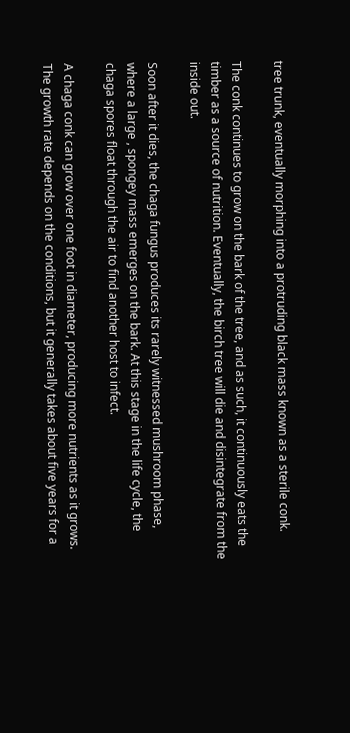tree trunk, eventually morphing into a protruding black mass known as a sterile conk.

The conk continues to grow on the bark of the tree, and as such, it continuously eats the timber as a source of nutrition. Eventually, the birch tree will die and disintegrate from the inside out.

Soon after it dies, the chaga fungus produces its rarely witnessed mushroom phase, where a large , spongey mass emerges on the bark. At this stage in the life cycle, the chaga spores float through the air to find another host to infect.

A chaga conk can grow over one foot in diameter, producing more nutrients as it grows. The growth rate depends on the conditions, but it generally takes about five years for a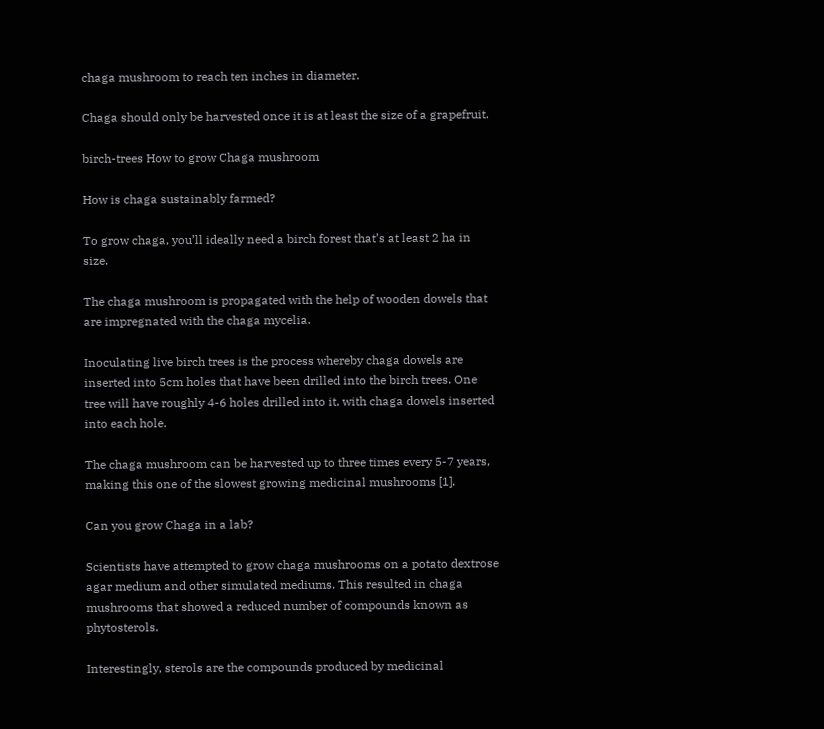chaga mushroom to reach ten inches in diameter.

Chaga should only be harvested once it is at least the size of a grapefruit.

birch-trees How to grow Chaga mushroom

How is chaga sustainably farmed?

To grow chaga, you’ll ideally need a birch forest that’s at least 2 ha in size.

The chaga mushroom is propagated with the help of wooden dowels that are impregnated with the chaga mycelia.

Inoculating live birch trees is the process whereby chaga dowels are inserted into 5cm holes that have been drilled into the birch trees. One tree will have roughly 4-6 holes drilled into it, with chaga dowels inserted into each hole.

The chaga mushroom can be harvested up to three times every 5-7 years, making this one of the slowest growing medicinal mushrooms [1].

Can you grow Chaga in a lab?

Scientists have attempted to grow chaga mushrooms on a potato dextrose agar medium and other simulated mediums. This resulted in chaga mushrooms that showed a reduced number of compounds known as phytosterols.

Interestingly, sterols are the compounds produced by medicinal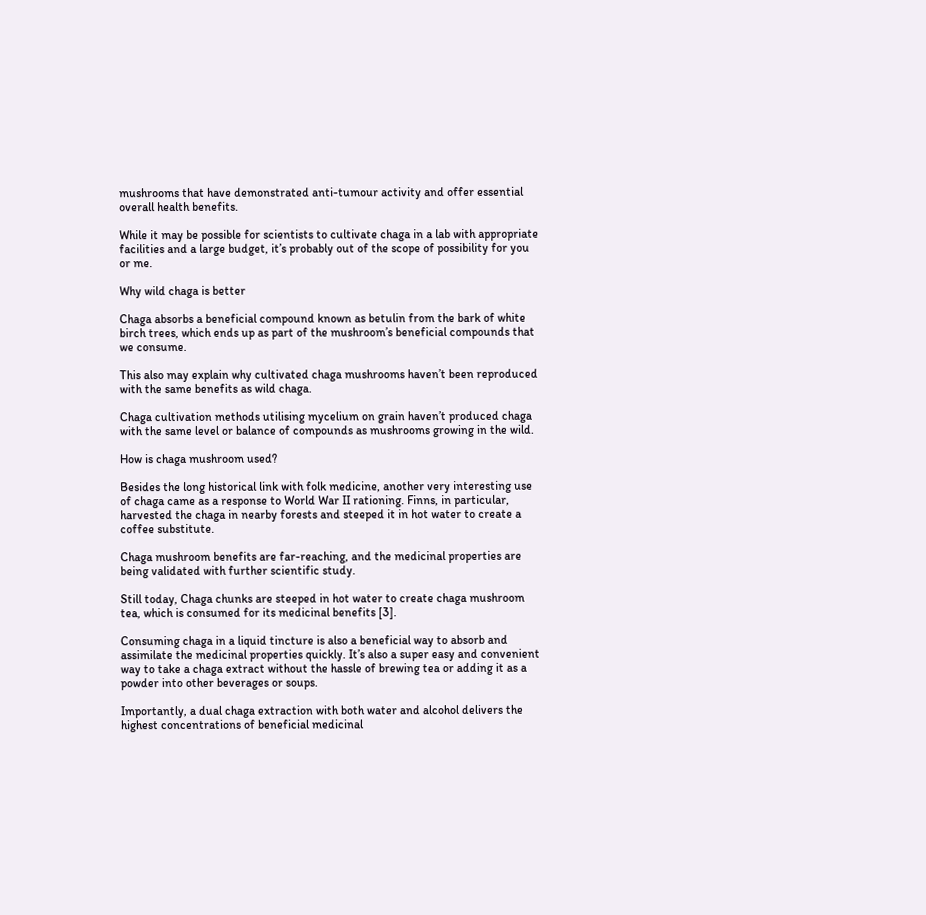mushrooms that have demonstrated anti-tumour activity and offer essential overall health benefits.

While it may be possible for scientists to cultivate chaga in a lab with appropriate facilities and a large budget, it’s probably out of the scope of possibility for you or me.

Why wild chaga is better

Chaga absorbs a beneficial compound known as betulin from the bark of white birch trees, which ends up as part of the mushroom’s beneficial compounds that we consume.

This also may explain why cultivated chaga mushrooms haven’t been reproduced with the same benefits as wild chaga.

Chaga cultivation methods utilising mycelium on grain haven’t produced chaga with the same level or balance of compounds as mushrooms growing in the wild.

How is chaga mushroom used?

Besides the long historical link with folk medicine, another very interesting use of chaga came as a response to World War II rationing. Finns, in particular, harvested the chaga in nearby forests and steeped it in hot water to create a coffee substitute.

Chaga mushroom benefits are far-reaching, and the medicinal properties are being validated with further scientific study.

Still today, Chaga chunks are steeped in hot water to create chaga mushroom tea, which is consumed for its medicinal benefits [3].

Consuming chaga in a liquid tincture is also a beneficial way to absorb and assimilate the medicinal properties quickly. It’s also a super easy and convenient way to take a chaga extract without the hassle of brewing tea or adding it as a powder into other beverages or soups.

Importantly, a dual chaga extraction with both water and alcohol delivers the highest concentrations of beneficial medicinal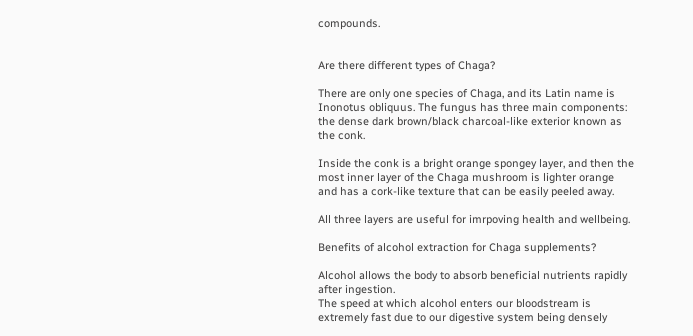compounds.


Are there different types of Chaga?

There are only one species of Chaga, and its Latin name is Inonotus obliquus. The fungus has three main components: the dense dark brown/black charcoal-like exterior known as the conk.

Inside the conk is a bright orange spongey layer, and then the most inner layer of the Chaga mushroom is lighter orange and has a cork-like texture that can be easily peeled away.

All three layers are useful for imrpoving health and wellbeing.

Benefits of alcohol extraction for Chaga supplements?

Alcohol allows the body to absorb beneficial nutrients rapidly after ingestion.
The speed at which alcohol enters our bloodstream is extremely fast due to our digestive system being densely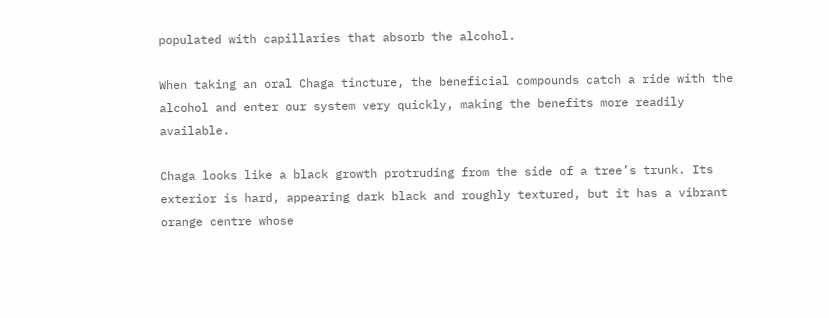populated with capillaries that absorb the alcohol.

When taking an oral Chaga tincture, the beneficial compounds catch a ride with the alcohol and enter our system very quickly, making the benefits more readily available.

Chaga looks like a black growth protruding from the side of a tree’s trunk. Its exterior is hard, appearing dark black and roughly textured, but it has a vibrant orange centre whose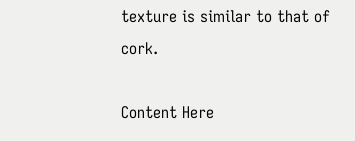texture is similar to that of cork.

Content Here